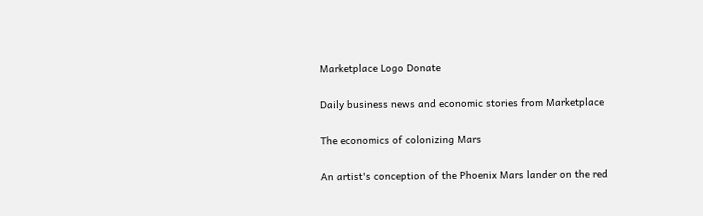Marketplace Logo Donate

Daily business news and economic stories from Marketplace

The economics of colonizing Mars

An artist's conception of the Phoenix Mars lander on the red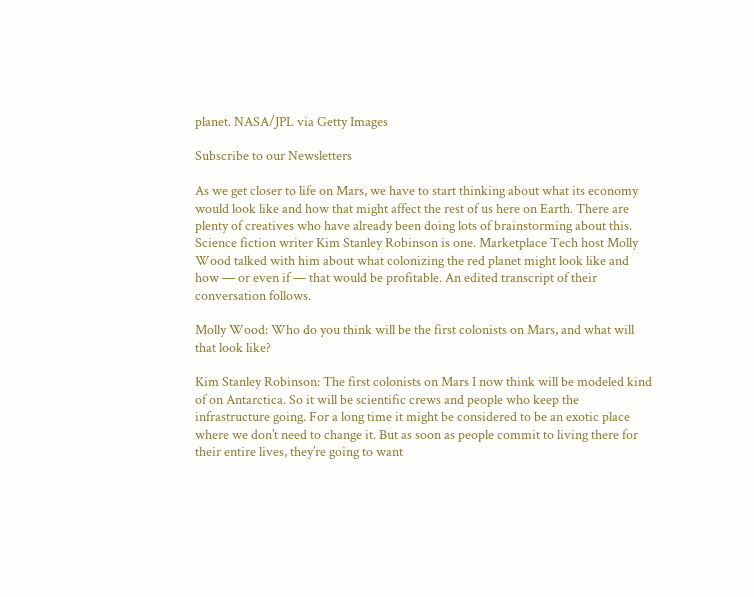planet. NASA/JPL via Getty Images

Subscribe to our Newsletters

As we get closer to life on Mars, we have to start thinking about what its economy would look like and how that might affect the rest of us here on Earth. There are plenty of creatives who have already been doing lots of brainstorming about this. Science fiction writer Kim Stanley Robinson is one. Marketplace Tech host Molly Wood talked with him about what colonizing the red planet might look like and how — or even if — that would be profitable. An edited transcript of their conversation follows.

Molly Wood: Who do you think will be the first colonists on Mars, and what will that look like?

Kim Stanley Robinson: The first colonists on Mars I now think will be modeled kind of on Antarctica. So it will be scientific crews and people who keep the infrastructure going. For a long time it might be considered to be an exotic place where we don’t need to change it. But as soon as people commit to living there for their entire lives, they’re going to want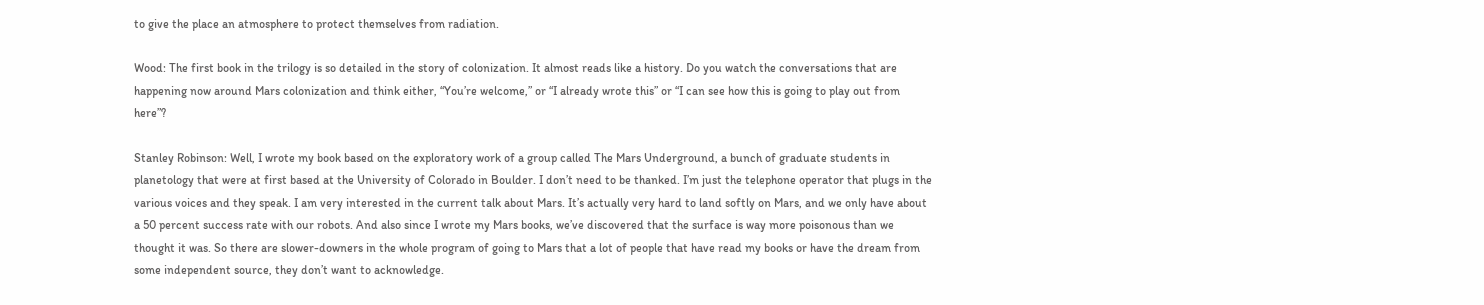to give the place an atmosphere to protect themselves from radiation.

Wood: The first book in the trilogy is so detailed in the story of colonization. It almost reads like a history. Do you watch the conversations that are happening now around Mars colonization and think either, “You’re welcome,” or “I already wrote this” or “I can see how this is going to play out from here”?

Stanley Robinson: Well, I wrote my book based on the exploratory work of a group called The Mars Underground, a bunch of graduate students in planetology that were at first based at the University of Colorado in Boulder. I don’t need to be thanked. I’m just the telephone operator that plugs in the various voices and they speak. I am very interested in the current talk about Mars. It’s actually very hard to land softly on Mars, and we only have about a 50 percent success rate with our robots. And also since I wrote my Mars books, we’ve discovered that the surface is way more poisonous than we thought it was. So there are slower-downers in the whole program of going to Mars that a lot of people that have read my books or have the dream from some independent source, they don’t want to acknowledge.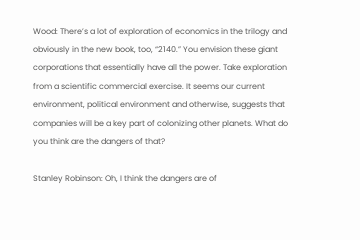Wood: There’s a lot of exploration of economics in the trilogy and obviously in the new book, too, “2140.” You envision these giant corporations that essentially have all the power. Take exploration from a scientific commercial exercise. It seems our current environment, political environment and otherwise, suggests that companies will be a key part of colonizing other planets. What do you think are the dangers of that?

Stanley Robinson: Oh, I think the dangers are of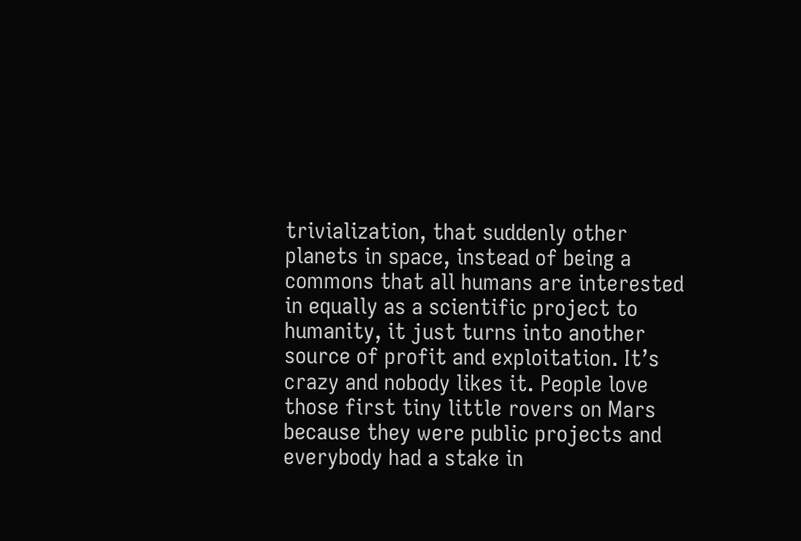trivialization, that suddenly other planets in space, instead of being a commons that all humans are interested in equally as a scientific project to humanity, it just turns into another source of profit and exploitation. It’s crazy and nobody likes it. People love those first tiny little rovers on Mars because they were public projects and everybody had a stake in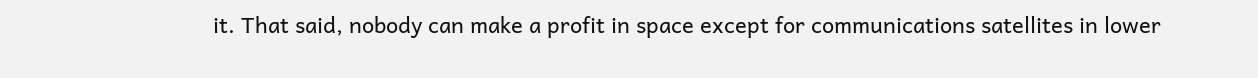it. That said, nobody can make a profit in space except for communications satellites in lower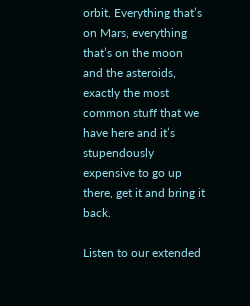orbit. Everything that’s on Mars, everything that’s on the moon and the asteroids, exactly the most common stuff that we have here and it’s stupendously expensive to go up there, get it and bring it back.

Listen to our extended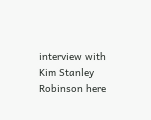interview with Kim Stanley Robinson here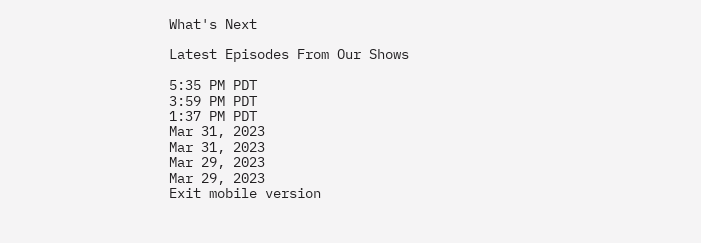What's Next

Latest Episodes From Our Shows

5:35 PM PDT
3:59 PM PDT
1:37 PM PDT
Mar 31, 2023
Mar 31, 2023
Mar 29, 2023
Mar 29, 2023
Exit mobile version